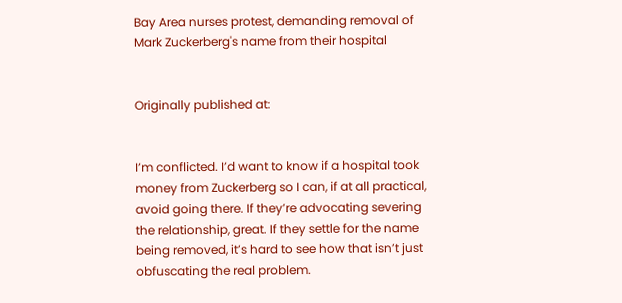Bay Area nurses protest, demanding removal of Mark Zuckerberg's name from their hospital


Originally published at:


I’m conflicted. I’d want to know if a hospital took money from Zuckerberg so I can, if at all practical, avoid going there. If they’re advocating severing the relationship, great. If they settle for the name being removed, it’s hard to see how that isn’t just obfuscating the real problem.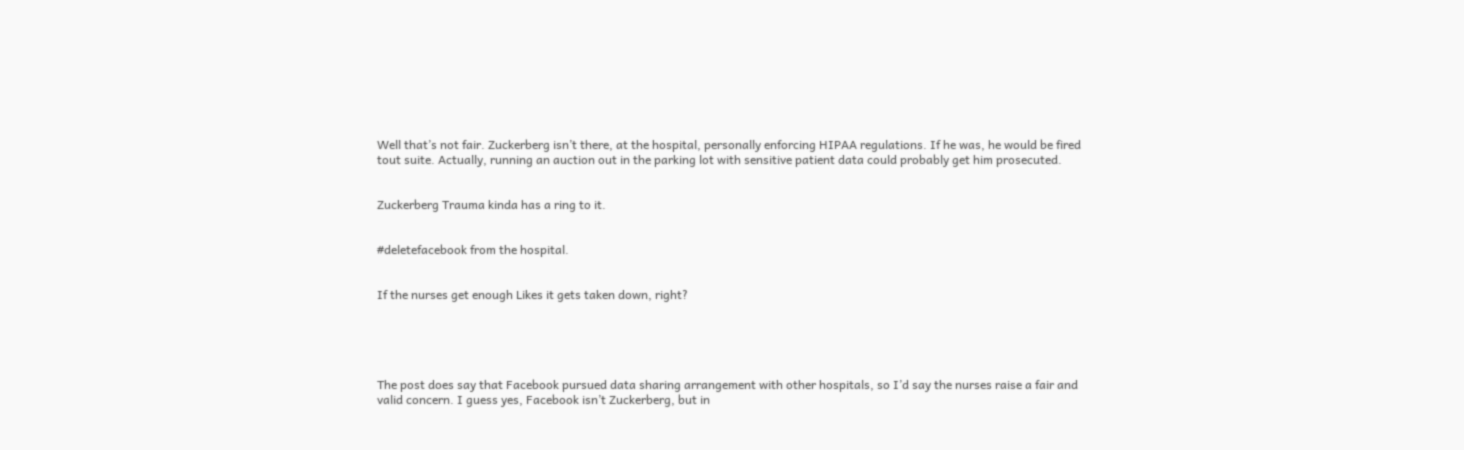Well that’s not fair. Zuckerberg isn’t there, at the hospital, personally enforcing HIPAA regulations. If he was, he would be fired tout suite. Actually, running an auction out in the parking lot with sensitive patient data could probably get him prosecuted.


Zuckerberg Trauma kinda has a ring to it.


#deletefacebook from the hospital.


If the nurses get enough Likes it gets taken down, right?





The post does say that Facebook pursued data sharing arrangement with other hospitals, so I’d say the nurses raise a fair and valid concern. I guess yes, Facebook isn’t Zuckerberg, but in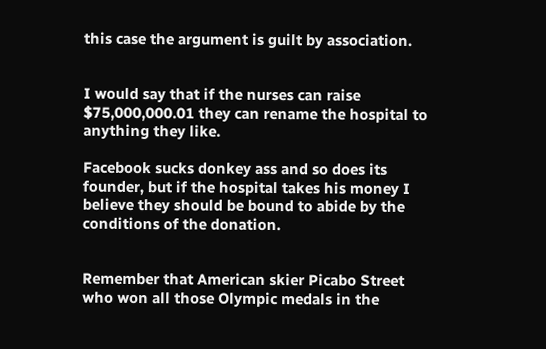this case the argument is guilt by association.


I would say that if the nurses can raise $75,000,000.01 they can rename the hospital to anything they like.

Facebook sucks donkey ass and so does its founder, but if the hospital takes his money I believe they should be bound to abide by the conditions of the donation.


Remember that American skier Picabo Street who won all those Olympic medals in the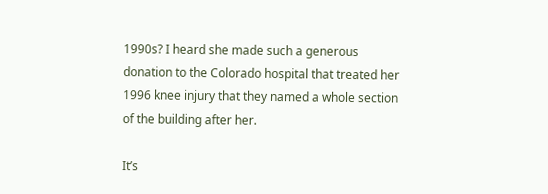1990s? I heard she made such a generous donation to the Colorado hospital that treated her 1996 knee injury that they named a whole section of the building after her.

It’s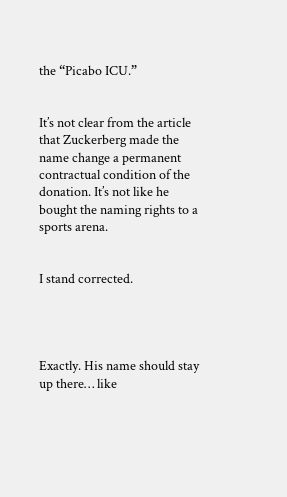the “Picabo ICU.”


It’s not clear from the article that Zuckerberg made the name change a permanent contractual condition of the donation. It’s not like he bought the naming rights to a sports arena.


I stand corrected.




Exactly. His name should stay up there… like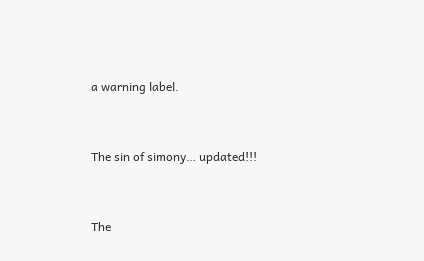a warning label.


The sin of simony… updated!!!


The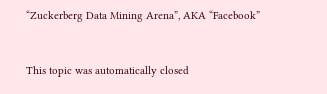“Zuckerberg Data Mining Arena”, AKA “Facebook”


This topic was automatically closed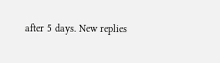after 5 days. New replies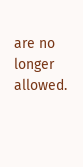are no longer allowed.